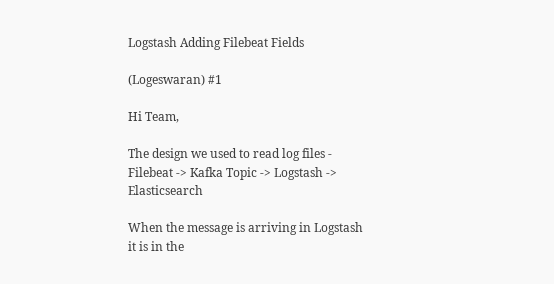Logstash Adding Filebeat Fields

(Logeswaran) #1

Hi Team,

The design we used to read log files - Filebeat -> Kafka Topic -> Logstash -> Elasticsearch

When the message is arriving in Logstash it is in the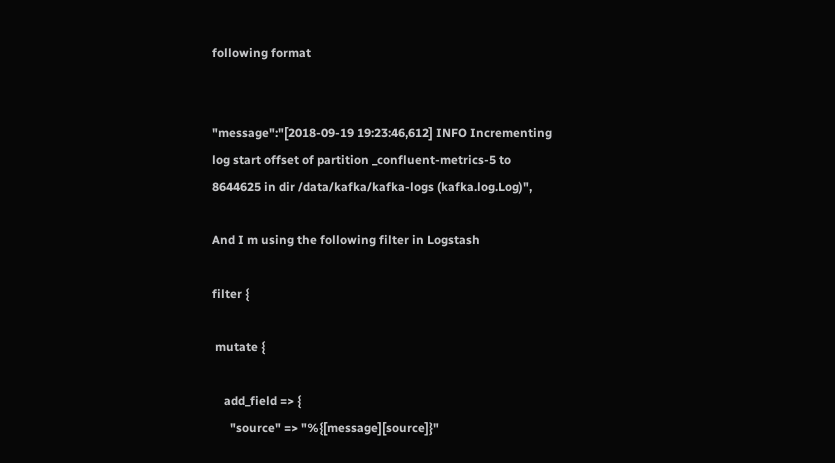following format


"message":"[2018-09-19 19:23:46,612] INFO Incrementing log start offset of partition _confluent-metrics-5 to 8644625 in dir /data/kafka/kafka-logs (kafka.log.Log)",

And I m using the following filter in Logstash

filter {

 mutate {

    add_field => {
      "source" => "%{[message][source]}"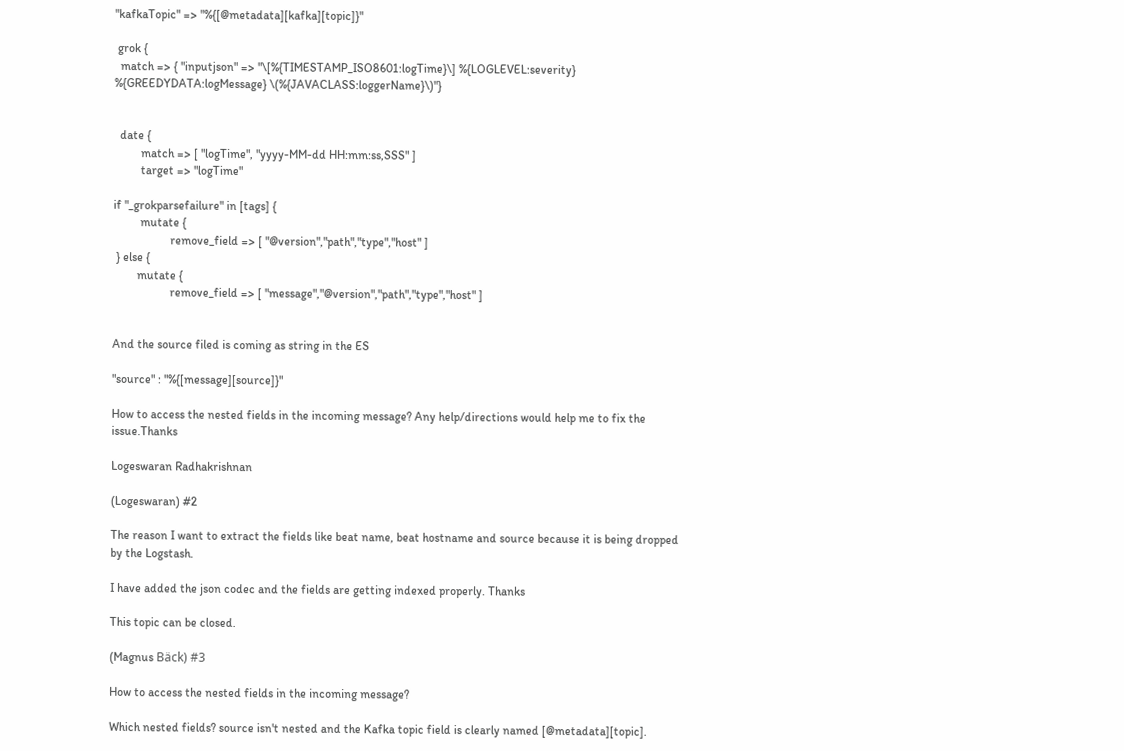"kafkaTopic" => "%{[@metadata][kafka][topic]}"

 grok {
  match => { "inputjson" => "\[%{TIMESTAMP_ISO8601:logTime}\] %{LOGLEVEL:severity} %{GREEDYDATA:logMessage} \(%{JAVACLASS:loggerName}\)"}


  date {
         match => [ "logTime", "yyyy-MM-dd HH:mm:ss,SSS" ]
         target => "logTime"

if "_grokparsefailure" in [tags] {
         mutate {
                   remove_field => [ "@version","path","type","host" ]
 } else {
        mutate {
                   remove_field => [ "message","@version","path","type","host" ]


And the source filed is coming as string in the ES

"source" : "%{[message][source]}"

How to access the nested fields in the incoming message? Any help/directions would help me to fix the issue.Thanks

Logeswaran Radhakrishnan

(Logeswaran) #2

The reason I want to extract the fields like beat name, beat hostname and source because it is being dropped by the Logstash.

I have added the json codec and the fields are getting indexed properly. Thanks

This topic can be closed.

(Magnus Bäck) #3

How to access the nested fields in the incoming message?

Which nested fields? source isn't nested and the Kafka topic field is clearly named [@metadata][topic].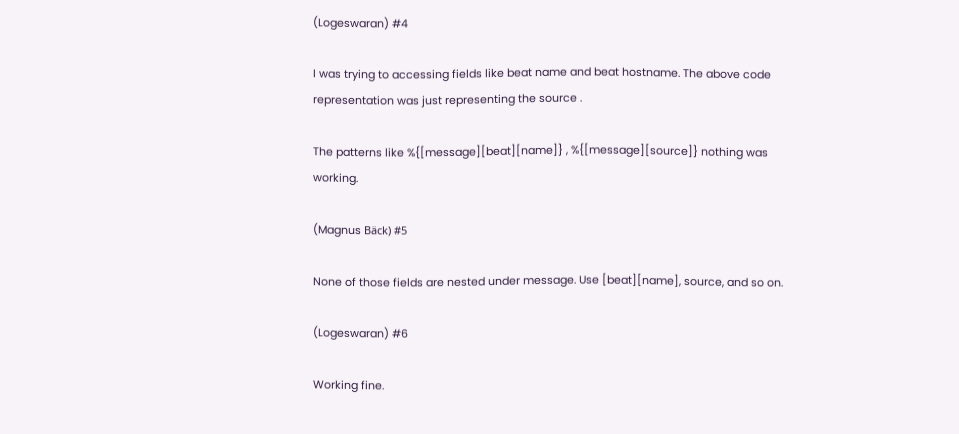(Logeswaran) #4

I was trying to accessing fields like beat name and beat hostname. The above code representation was just representing the source .

The patterns like %{[message][beat][name]} , %{[message][source]} nothing was working.

(Magnus Bäck) #5

None of those fields are nested under message. Use [beat][name], source, and so on.

(Logeswaran) #6

Working fine.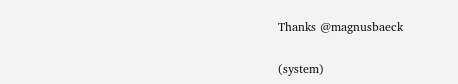Thanks @magnusbaeck

(system)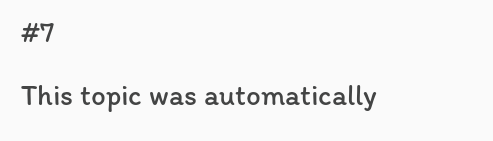#7

This topic was automatically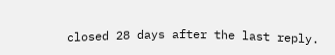closed 28 days after the last reply.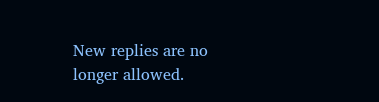New replies are no longer allowed.